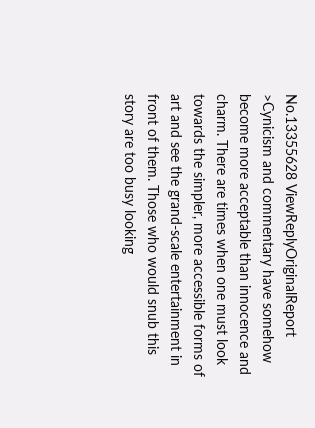No.13355628 ViewReplyOriginalReport
>Cynicism and commentary have somehow become more acceptable than innocence and charm. There are times when one must look towards the simpler, more accessible forms of art and see the grand-scale entertainment in front of them. Those who would snub this story are too busy looking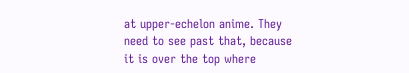at upper-echelon anime. They need to see past that, because it is over the top where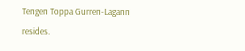Tengen Toppa Gurren-Lagann resides.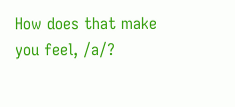How does that make you feel, /a/?